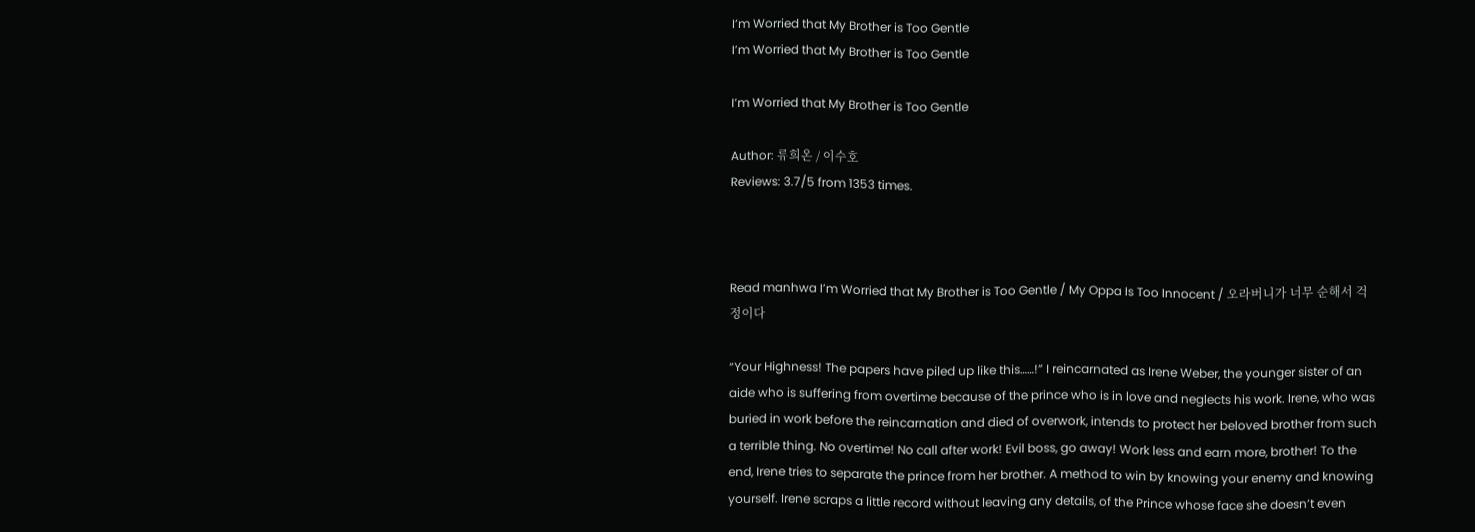I’m Worried that My Brother is Too Gentle
I’m Worried that My Brother is Too Gentle

I’m Worried that My Brother is Too Gentle

Author: 류희온 / 이수호
Reviews: 3.7/5 from 1353 times.



Read manhwa I’m Worried that My Brother is Too Gentle / My Oppa Is Too Innocent / 오라버니가 너무 순해서 걱정이다

“Your Highness! The papers have piled up like this……!” I reincarnated as Irene Weber, the younger sister of an aide who is suffering from overtime because of the prince who is in love and neglects his work. Irene, who was buried in work before the reincarnation and died of overwork, intends to protect her beloved brother from such a terrible thing. No overtime! No call after work! Evil boss, go away! Work less and earn more, brother! To the end, Irene tries to separate the prince from her brother. A method to win by knowing your enemy and knowing yourself. Irene scraps a little record without leaving any details, of the Prince whose face she doesn’t even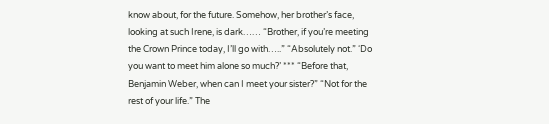know about, for the future. Somehow, her brother’s face, looking at such Irene, is dark…… “Brother, if you’re meeting the Crown Prince today, I’ll go with…..” “Absolutely not.” ‘Do you want to meet him alone so much?’ *** “Before that, Benjamin Weber, when can I meet your sister?” “Not for the rest of your life.” The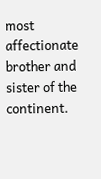most affectionate brother and sister of the continent.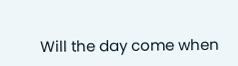Will the day come when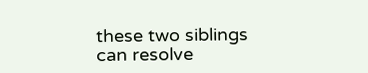these two siblings can resolve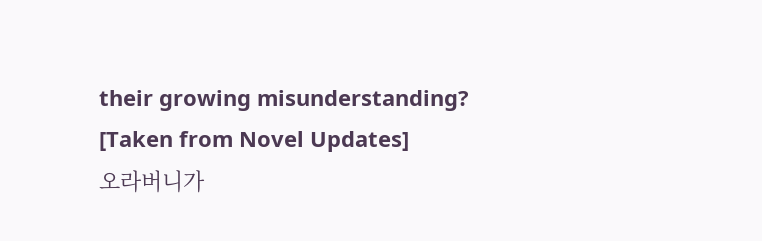their growing misunderstanding? [Taken from Novel Updates]
오라버니가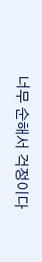너무 순해서 걱정이다